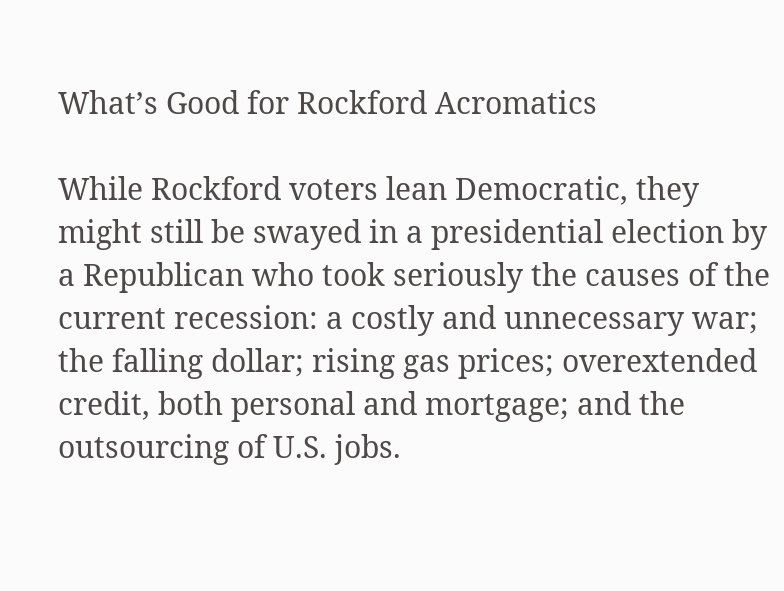What’s Good for Rockford Acromatics

While Rockford voters lean Democratic, they might still be swayed in a presidential election by a Republican who took seriously the causes of the current recession: a costly and unnecessary war; the falling dollar; rising gas prices; overextended credit, both personal and mortgage; and the outsourcing of U.S. jobs.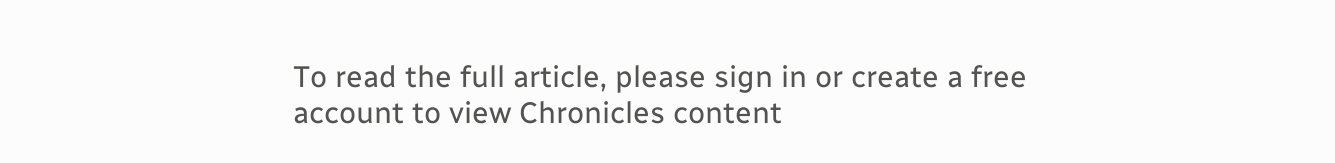To read the full article, please sign in or create a free account to view Chronicles content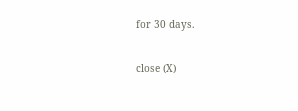for 30 days.

close (X)